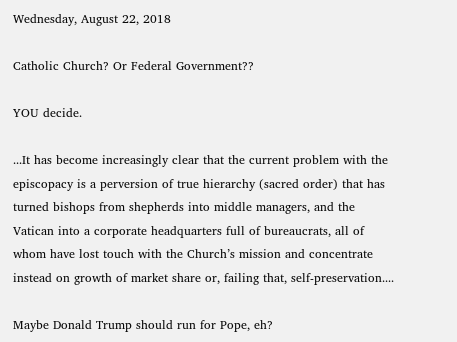Wednesday, August 22, 2018

Catholic Church? Or Federal Government??

YOU decide.

...It has become increasingly clear that the current problem with the episcopacy is a perversion of true hierarchy (sacred order) that has turned bishops from shepherds into middle managers, and the Vatican into a corporate headquarters full of bureaucrats, all of whom have lost touch with the Church’s mission and concentrate instead on growth of market share or, failing that, self-preservation....

Maybe Donald Trump should run for Pope, eh?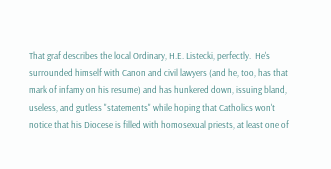That graf describes the local Ordinary, H.E. Listecki, perfectly.  He's surrounded himself with Canon and civil lawyers (and he, too, has that mark of infamy on his resume) and has hunkered down, issuing bland, useless, and gutless "statements" while hoping that Catholics won't notice that his Diocese is filled with homosexual priests, at least one of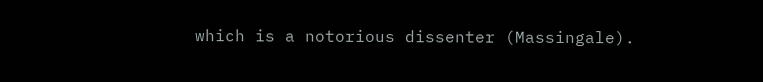which is a notorious dissenter (Massingale).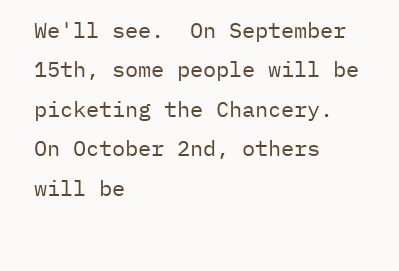We'll see.  On September 15th, some people will be picketing the Chancery.  On October 2nd, others will be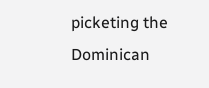picketing the Dominican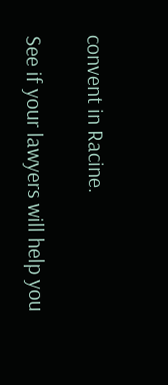convent in Racine.

See if your lawyers will help you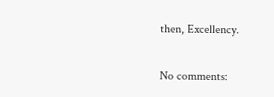then, Excellency.

No comments: